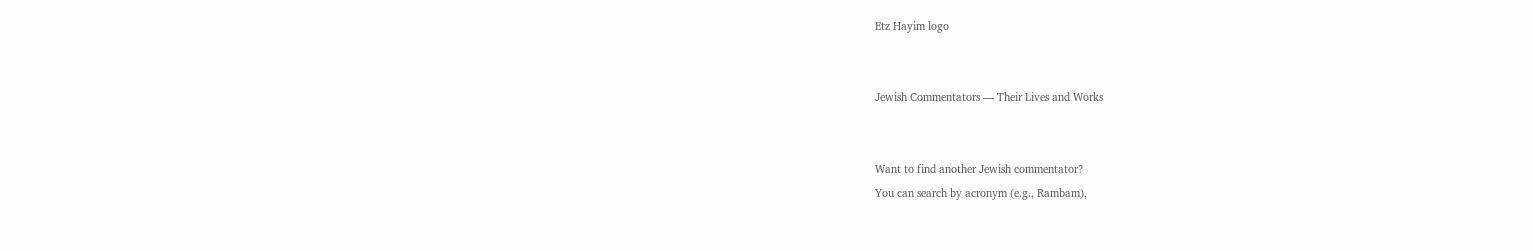Etz Hayim logo


Jewish Commentators — Their Lives and Works


Want to find another Jewish commentator?
You can search by acronym (e.g., Rambam),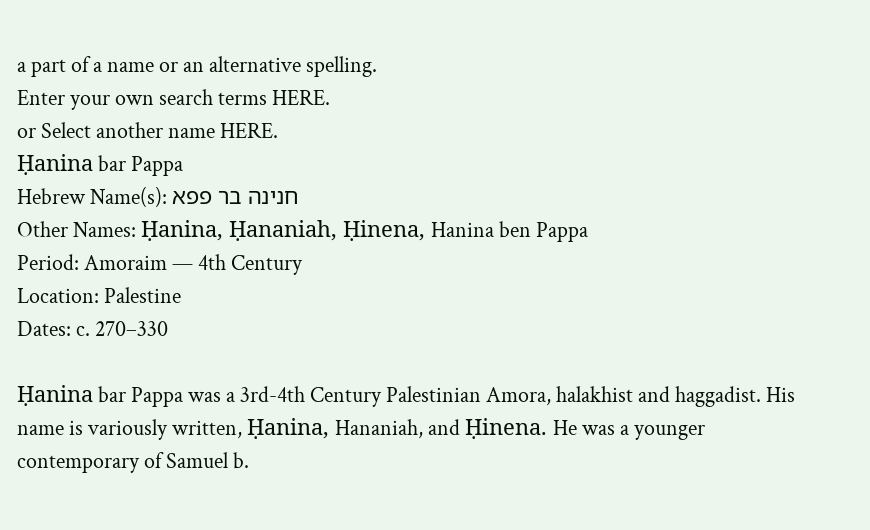a part of a name or an alternative spelling.
Enter your own search terms HERE.
or Select another name HERE.
Ḥanina bar Pappa
Hebrew Name(s): חנינה בר פפא
Other Names: Ḥanina, Ḥananiah, Ḥinena, Hanina ben Pappa
Period: Amoraim — 4th Century
Location: Palestine
Dates: c. 270–330

Ḥanina bar Pappa was a 3rd-4th Century Palestinian Amora, halakhist and haggadist. His name is variously written, Ḥanina, Hananiah, and Ḥinena. He was a younger contemporary of Samuel b.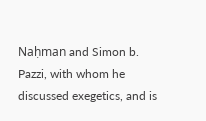Naḥman and Simon b. Pazzi, with whom he discussed exegetics, and is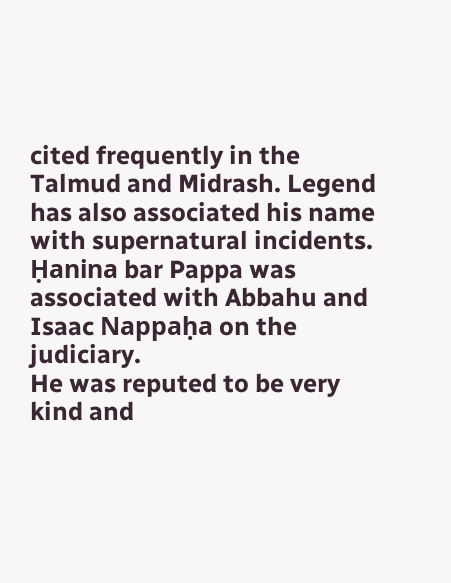cited frequently in the Talmud and Midrash. Legend has also associated his name with supernatural incidents.
Ḥanina bar Pappa was associated with Abbahu and Isaac Nappaḥa on the judiciary.
He was reputed to be very kind and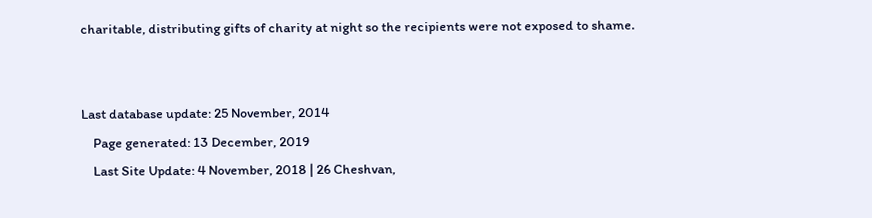charitable, distributing gifts of charity at night so the recipients were not exposed to shame.


Last database update: 25 November, 2014
    Page generated: 13 December, 2019
    Last Site Update: 4 November, 2018 | 26 Cheshvan,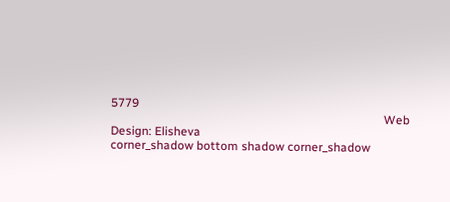5779
                                                                                           Web Design: Elisheva
corner_shadow bottom shadow corner_shadow